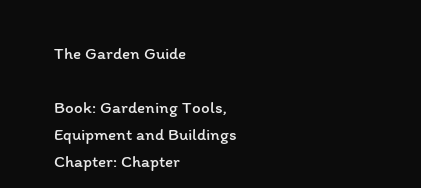The Garden Guide

Book: Gardening Tools, Equipment and Buildings
Chapter: Chapter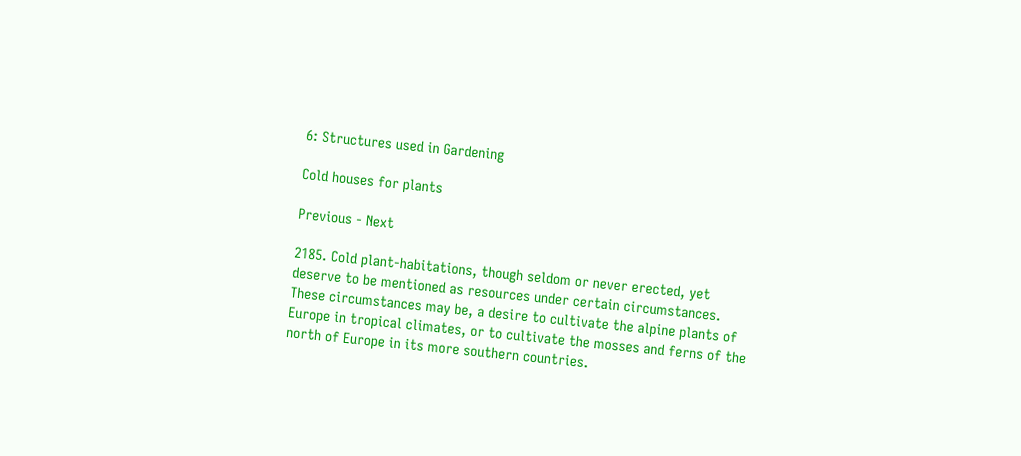6: Structures used in Gardening

Cold houses for plants

Previous - Next

2185. Cold plant-habitations, though seldom or never erected, yet deserve to be mentioned as resources under certain circumstances. These circumstances may be, a desire to cultivate the alpine plants of Europe in tropical climates, or to cultivate the mosses and ferns of the north of Europe in its more southern countries.